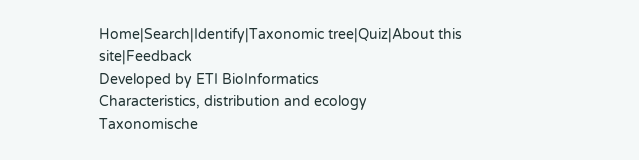Home|Search|Identify|Taxonomic tree|Quiz|About this site|Feedback
Developed by ETI BioInformatics
Characteristics, distribution and ecology
Taxonomische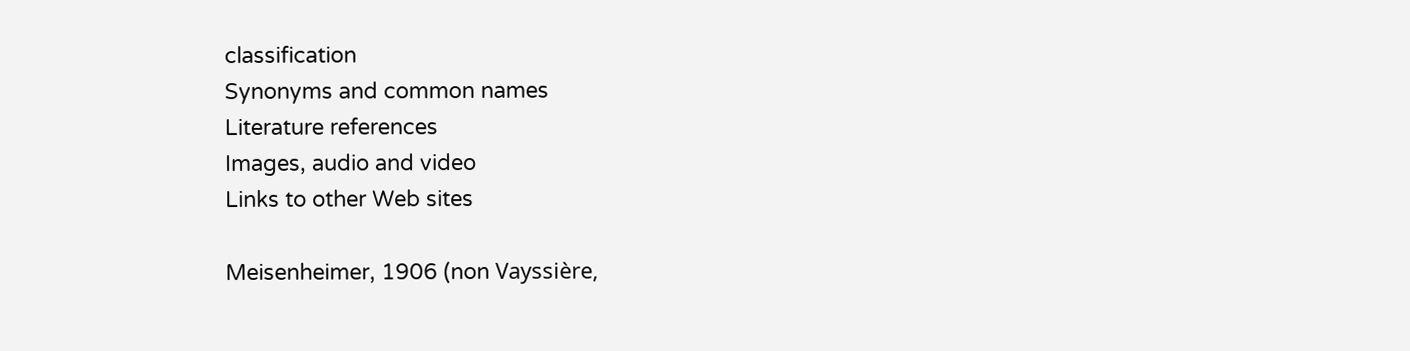classification
Synonyms and common names
Literature references
Images, audio and video
Links to other Web sites

Meisenheimer, 1906 (non Vayssière,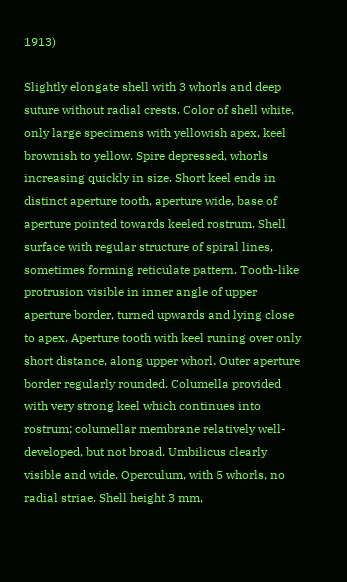1913)

Slightly elongate shell with 3 whorls and deep suture without radial crests. Color of shell white, only large specimens with yellowish apex, keel brownish to yellow. Spire depressed, whorls increasing quickly in size. Short keel ends in distinct aperture tooth, aperture wide, base of aperture pointed towards keeled rostrum. Shell surface with regular structure of spiral lines, sometimes forming reticulate pattern. Tooth-like protrusion visible in inner angle of upper aperture border, turned upwards and lying close to apex. Aperture tooth with keel runing over only short distance, along upper whorl. Outer aperture border regularly rounded. Columella provided with very strong keel which continues into rostrum; columellar membrane relatively well-developed, but not broad. Umbilicus clearly visible and wide. Operculum, with 5 whorls, no radial striae. Shell height 3 mm,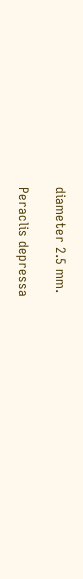diameter 2.5 mm.

Peraclis depressa